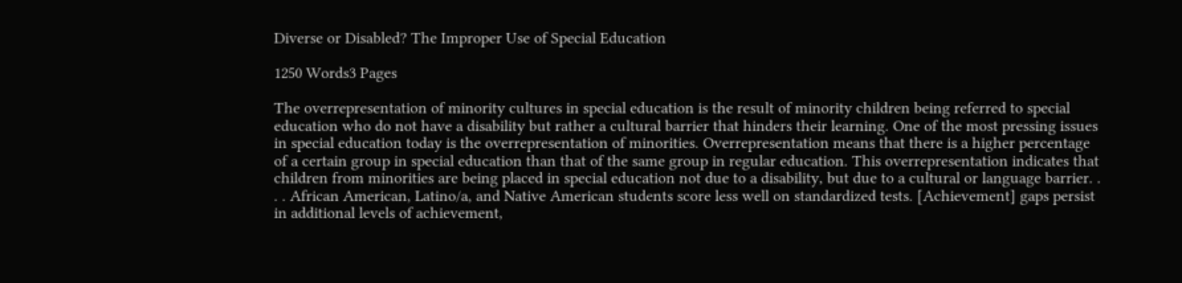Diverse or Disabled? The Improper Use of Special Education

1250 Words3 Pages

The overrepresentation of minority cultures in special education is the result of minority children being referred to special education who do not have a disability but rather a cultural barrier that hinders their learning. One of the most pressing issues in special education today is the overrepresentation of minorities. Overrepresentation means that there is a higher percentage of a certain group in special education than that of the same group in regular education. This overrepresentation indicates that children from minorities are being placed in special education not due to a disability, but due to a cultural or language barrier. . . . African American, Latino/a, and Native American students score less well on standardized tests. [Achievement] gaps persist in additional levels of achievement,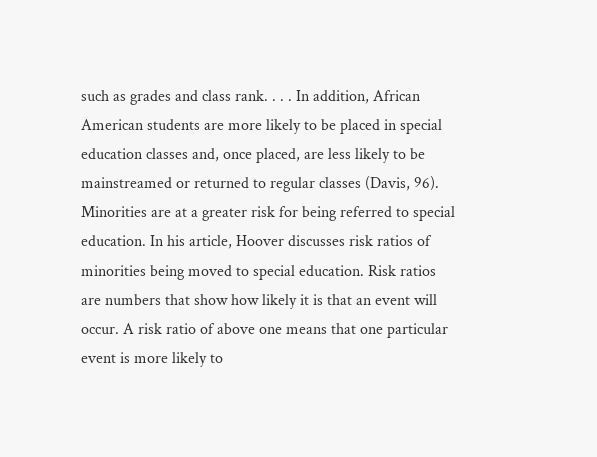such as grades and class rank. . . . In addition, African American students are more likely to be placed in special education classes and, once placed, are less likely to be mainstreamed or returned to regular classes (Davis, 96). Minorities are at a greater risk for being referred to special education. In his article, Hoover discusses risk ratios of minorities being moved to special education. Risk ratios are numbers that show how likely it is that an event will occur. A risk ratio of above one means that one particular event is more likely to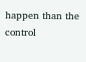happen than the control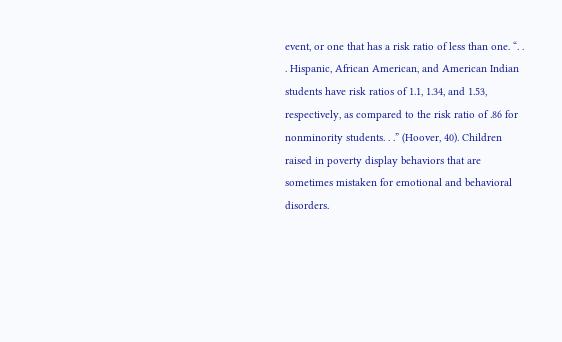event, or one that has a risk ratio of less than one. “. . . Hispanic, African American, and American Indian students have risk ratios of 1.1, 1.34, and 1.53, respectively, as compared to the risk ratio of .86 for nonminority students. . .” (Hoover, 40). Children raised in poverty display behaviors that are sometimes mistaken for emotional and behavioral disorders.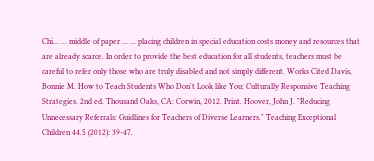Chi... ... middle of paper ... ... placing children in special education costs money and resources that are already scarce. In order to provide the best education for all students, teachers must be careful to refer only those who are truly disabled and not simply different. Works Cited Davis, Bonnie M. How to Teach Students Who Don't Look like You: Culturally Responsive Teaching Strategies. 2nd ed. Thousand Oaks, CA: Corwin, 2012. Print. Hoover, John J. "Reducing Unnecessary Referrals: Guidlines for Teachers of Diverse Learners." Teaching Exceptional Children 44.5 (2012): 39-47.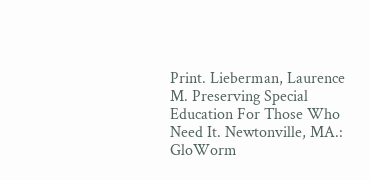Print. Lieberman, Laurence M. Preserving Special Education For Those Who Need It. Newtonville, MA.: GloWorm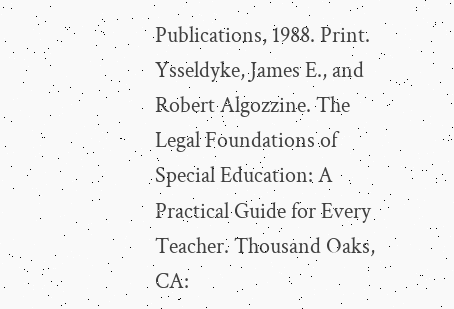Publications, 1988. Print. Ysseldyke, James E., and Robert Algozzine. The Legal Foundations of Special Education: A Practical Guide for Every Teacher. Thousand Oaks, CA: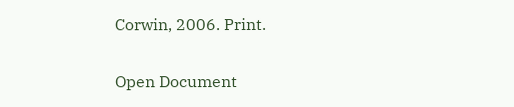Corwin, 2006. Print.

Open Document